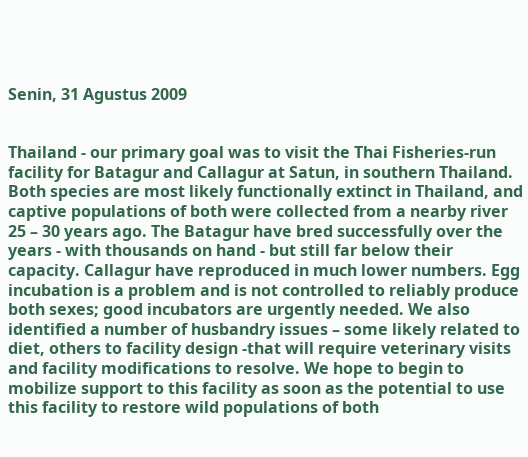Senin, 31 Agustus 2009


Thailand - our primary goal was to visit the Thai Fisheries-run facility for Batagur and Callagur at Satun, in southern Thailand. Both species are most likely functionally extinct in Thailand, and captive populations of both were collected from a nearby river 25 – 30 years ago. The Batagur have bred successfully over the years - with thousands on hand - but still far below their capacity. Callagur have reproduced in much lower numbers. Egg incubation is a problem and is not controlled to reliably produce both sexes; good incubators are urgently needed. We also identified a number of husbandry issues – some likely related to diet, others to facility design -that will require veterinary visits and facility modifications to resolve. We hope to begin to mobilize support to this facility as soon as the potential to use this facility to restore wild populations of both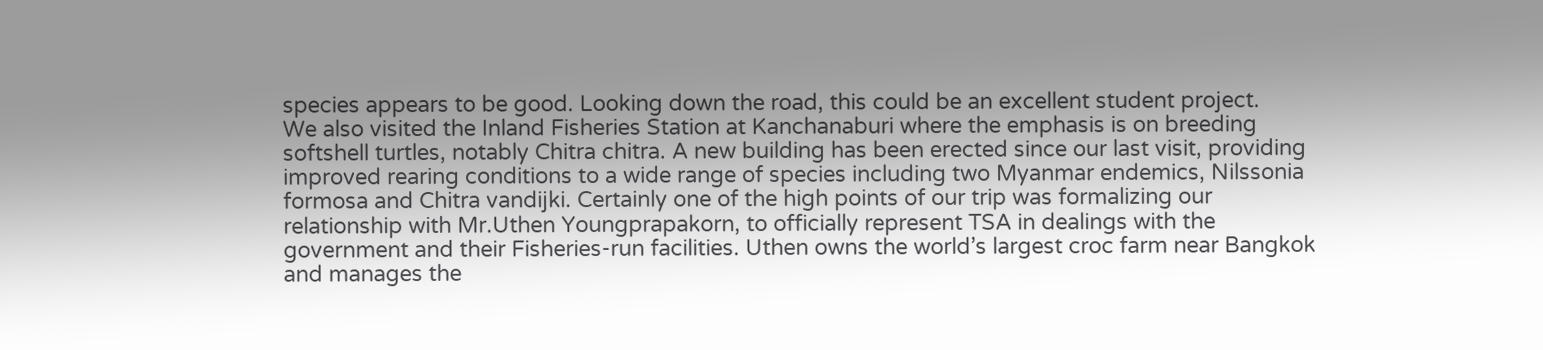species appears to be good. Looking down the road, this could be an excellent student project.
We also visited the Inland Fisheries Station at Kanchanaburi where the emphasis is on breeding softshell turtles, notably Chitra chitra. A new building has been erected since our last visit, providing improved rearing conditions to a wide range of species including two Myanmar endemics, Nilssonia formosa and Chitra vandijki. Certainly one of the high points of our trip was formalizing our relationship with Mr.Uthen Youngprapakorn, to officially represent TSA in dealings with the government and their Fisheries-run facilities. Uthen owns the world’s largest croc farm near Bangkok and manages the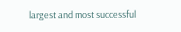largest and most successful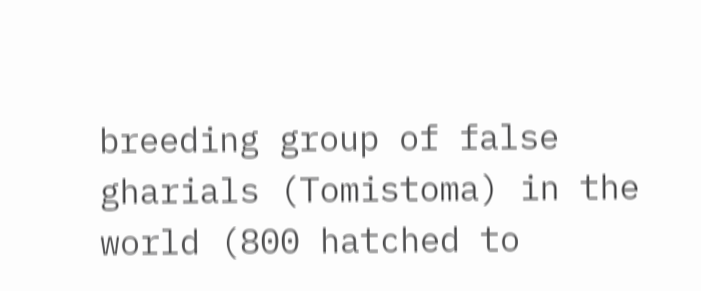breeding group of false gharials (Tomistoma) in the world (800 hatched to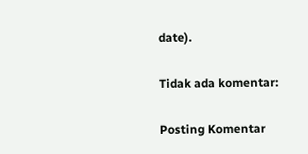date).

Tidak ada komentar:

Posting Komentar